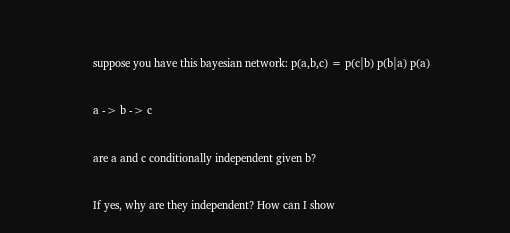suppose you have this bayesian network: p(a,b,c) = p(c|b) p(b|a) p(a)

a -> b -> c

are a and c conditionally independent given b?

If yes, why are they independent? How can I show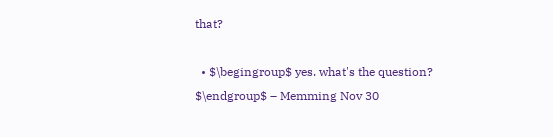that?

  • $\begingroup$ yes. what's the question? $\endgroup$ – Memming Nov 30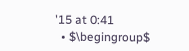'15 at 0:41
  • $\begingroup$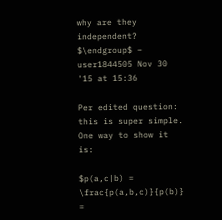why are they independent? $\endgroup$ – user1844505 Nov 30 '15 at 15:36

Per edited question: this is super simple. One way to show it is:

$p(a,c|b) = \frac{p(a,b,c)}{p(b)} =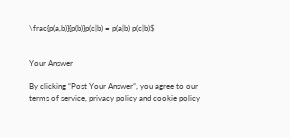\frac{p(a,b)}{p(b)}p(c|b) = p(a|b) p(c|b)$


Your Answer

By clicking “Post Your Answer”, you agree to our terms of service, privacy policy and cookie policy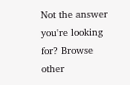Not the answer you're looking for? Browse other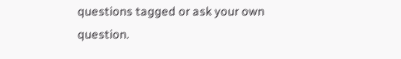questions tagged or ask your own question.